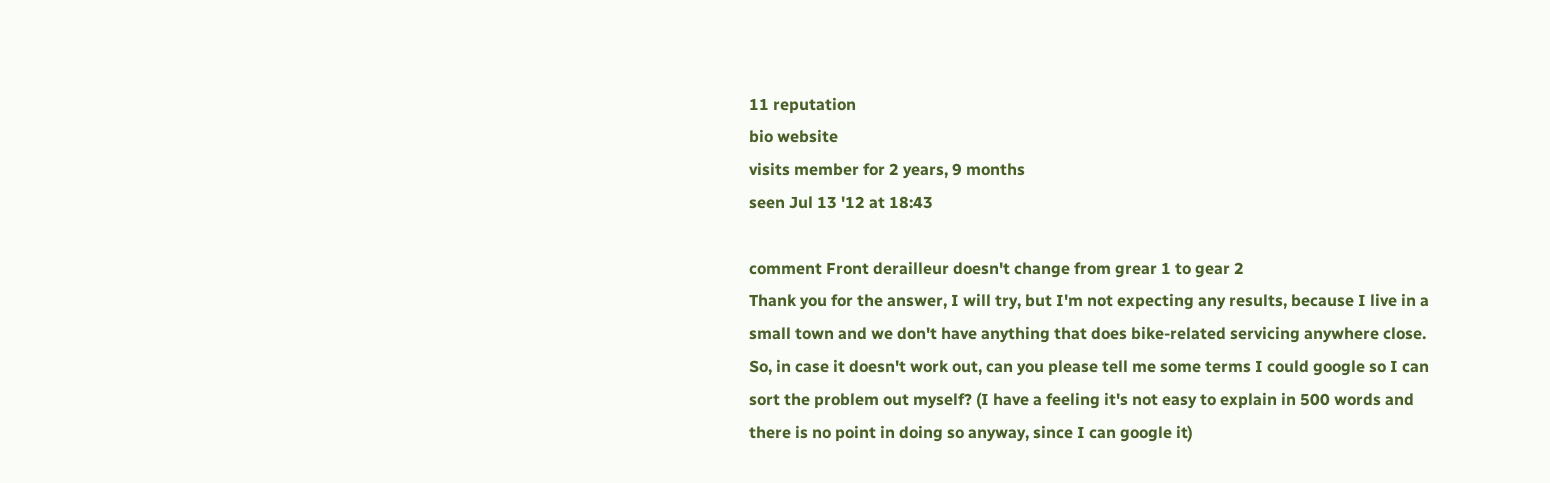11 reputation
bio website
visits member for 2 years, 9 months
seen Jul 13 '12 at 18:43

comment Front derailleur doesn't change from grear 1 to gear 2
Thank you for the answer, I will try, but I'm not expecting any results, because I live in a small town and we don't have anything that does bike-related servicing anywhere close. So, in case it doesn't work out, can you please tell me some terms I could google so I can sort the problem out myself? (I have a feeling it's not easy to explain in 500 words and there is no point in doing so anyway, since I can google it)